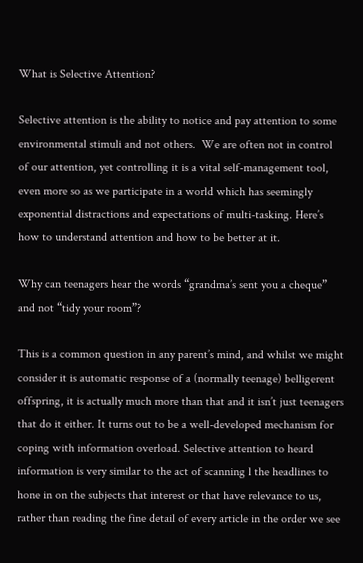What is Selective Attention?

Selective attention is the ability to notice and pay attention to some environmental stimuli and not others.  We are often not in control of our attention, yet controlling it is a vital self-management tool, even more so as we participate in a world which has seemingly exponential distractions and expectations of multi-tasking. Here’s how to understand attention and how to be better at it.

Why can teenagers hear the words “grandma’s sent you a cheque” and not “tidy your room”?

This is a common question in any parent’s mind, and whilst we might consider it is automatic response of a (normally teenage) belligerent offspring, it is actually much more than that and it isn’t just teenagers that do it either. It turns out to be a well-developed mechanism for coping with information overload. Selective attention to heard information is very similar to the act of scanning l the headlines to hone in on the subjects that interest or that have relevance to us, rather than reading the fine detail of every article in the order we see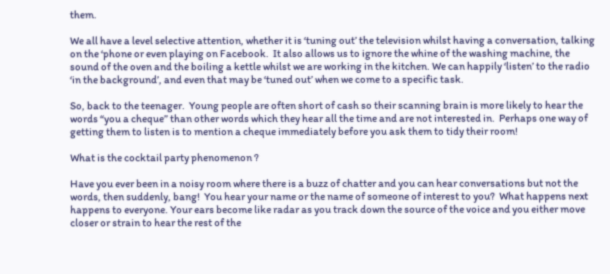them.

We all have a level selective attention, whether it is ‘tuning out’ the television whilst having a conversation, talking on the ‘phone or even playing on Facebook.  It also allows us to ignore the whine of the washing machine, the sound of the oven and the boiling a kettle whilst we are working in the kitchen. We can happily ‘listen’ to the radio ‘in the background’, and even that may be ‘tuned out’ when we come to a specific task.

So, back to the teenager.  Young people are often short of cash so their scanning brain is more likely to hear the words “you a cheque” than other words which they hear all the time and are not interested in.  Perhaps one way of getting them to listen is to mention a cheque immediately before you ask them to tidy their room!

What is the cocktail party phenomenon ?

Have you ever been in a noisy room where there is a buzz of chatter and you can hear conversations but not the words, then suddenly, bang!  You hear your name or the name of someone of interest to you?  What happens next happens to everyone. Your ears become like radar as you track down the source of the voice and you either move closer or strain to hear the rest of the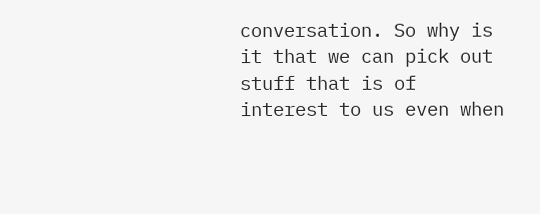conversation. So why is it that we can pick out stuff that is of interest to us even when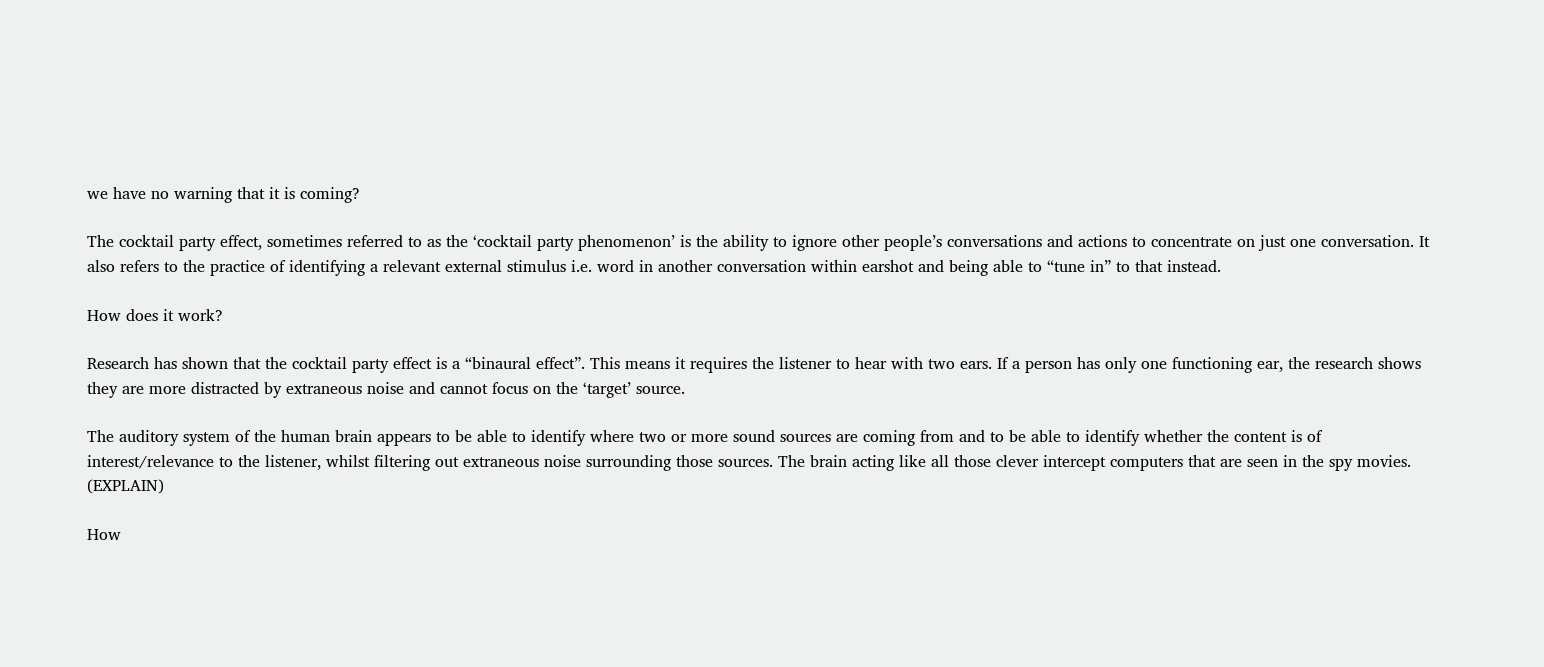we have no warning that it is coming?

The cocktail party effect, sometimes referred to as the ‘cocktail party phenomenon’ is the ability to ignore other people’s conversations and actions to concentrate on just one conversation. It also refers to the practice of identifying a relevant external stimulus i.e. word in another conversation within earshot and being able to “tune in” to that instead.

How does it work?

Research has shown that the cocktail party effect is a “binaural effect”. This means it requires the listener to hear with two ears. If a person has only one functioning ear, the research shows they are more distracted by extraneous noise and cannot focus on the ‘target’ source.

The auditory system of the human brain appears to be able to identify where two or more sound sources are coming from and to be able to identify whether the content is of interest/relevance to the listener, whilst filtering out extraneous noise surrounding those sources. The brain acting like all those clever intercept computers that are seen in the spy movies. (EXPLAIN)

How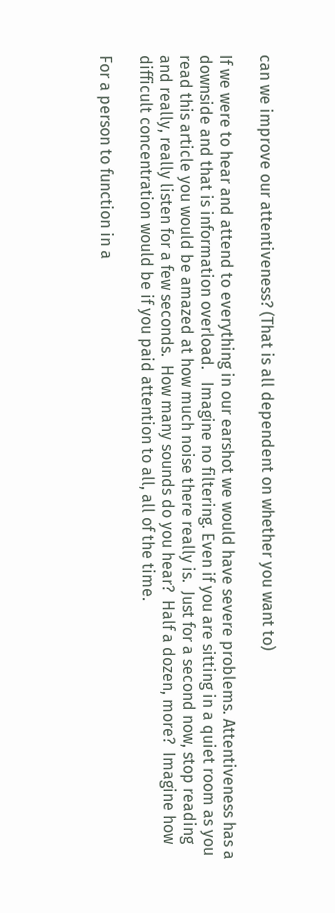can we improve our attentiveness? (That is all dependent on whether you want to)

If we were to hear and attend to everything in our earshot we would have severe problems. Attentiveness has a downside and that is information overload.   Imagine no filtering. Even if you are sitting in a quiet room as you read this article you would be amazed at how much noise there really is.  Just for a second now, stop reading and really, really listen for a few seconds.  How many sounds do you hear?  Half a dozen, more?  Imagine how difficult concentration would be if you paid attention to all, all of the time.

For a person to function in a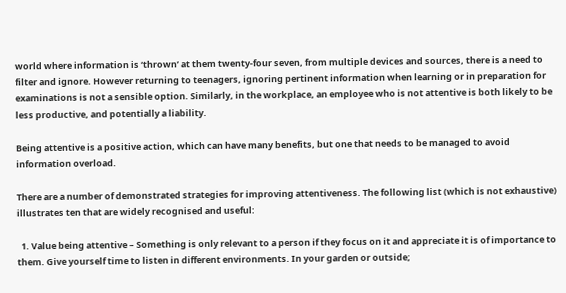world where information is ‘thrown’ at them twenty-four seven, from multiple devices and sources, there is a need to filter and ignore. However returning to teenagers, ignoring pertinent information when learning or in preparation for examinations is not a sensible option. Similarly, in the workplace, an employee who is not attentive is both likely to be less productive, and potentially a liability.

Being attentive is a positive action, which can have many benefits, but one that needs to be managed to avoid information overload.

There are a number of demonstrated strategies for improving attentiveness. The following list (which is not exhaustive) illustrates ten that are widely recognised and useful:

  1. Value being attentive – Something is only relevant to a person if they focus on it and appreciate it is of importance to them. Give yourself time to listen in different environments. In your garden or outside;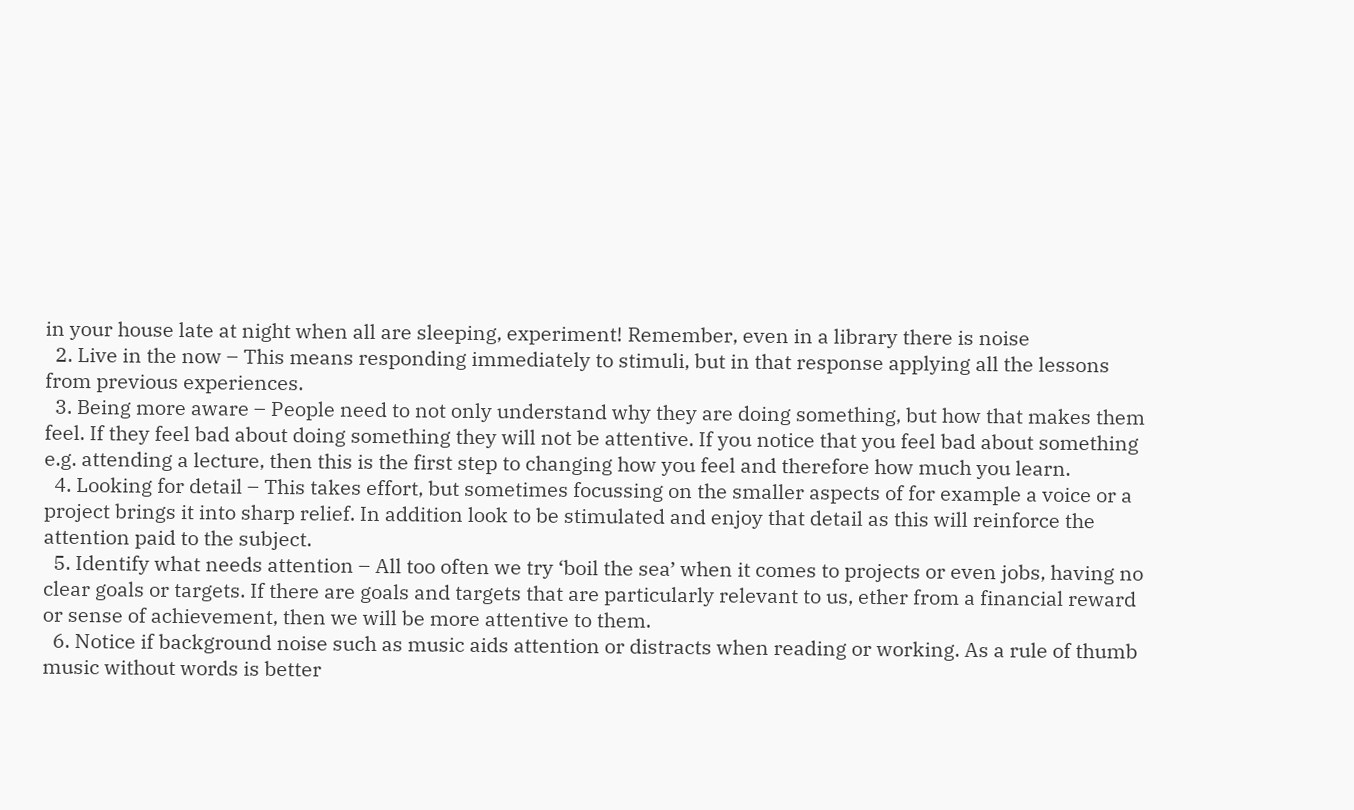in your house late at night when all are sleeping, experiment! Remember, even in a library there is noise
  2. Live in the now – This means responding immediately to stimuli, but in that response applying all the lessons from previous experiences.
  3. Being more aware – People need to not only understand why they are doing something, but how that makes them feel. If they feel bad about doing something they will not be attentive. If you notice that you feel bad about something e.g. attending a lecture, then this is the first step to changing how you feel and therefore how much you learn.
  4. Looking for detail – This takes effort, but sometimes focussing on the smaller aspects of for example a voice or a project brings it into sharp relief. In addition look to be stimulated and enjoy that detail as this will reinforce the attention paid to the subject.
  5. Identify what needs attention – All too often we try ‘boil the sea’ when it comes to projects or even jobs, having no clear goals or targets. If there are goals and targets that are particularly relevant to us, ether from a financial reward or sense of achievement, then we will be more attentive to them.
  6. Notice if background noise such as music aids attention or distracts when reading or working. As a rule of thumb music without words is better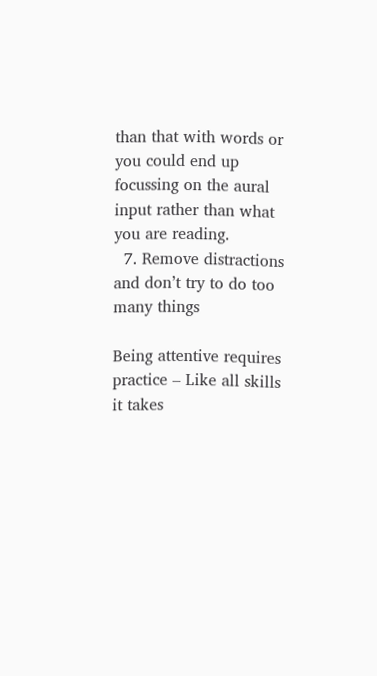than that with words or you could end up focussing on the aural input rather than what you are reading.
  7. Remove distractions and don’t try to do too many things

Being attentive requires practice – Like all skills it takes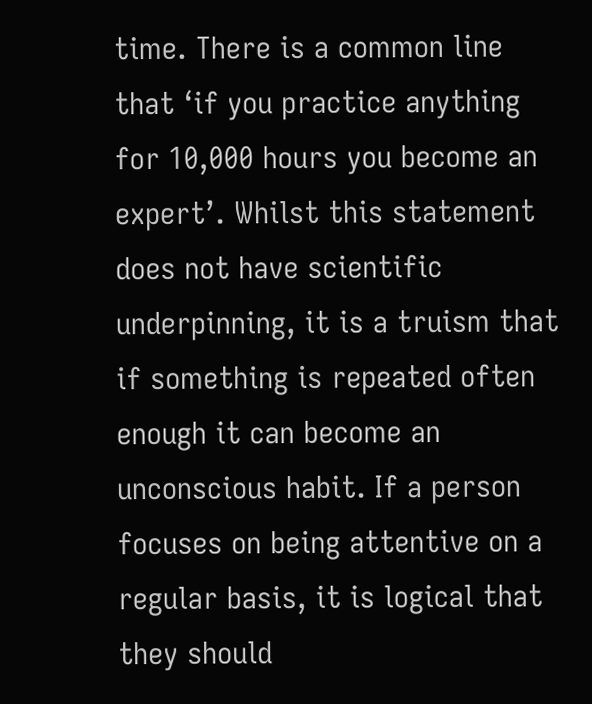time. There is a common line that ‘if you practice anything for 10,000 hours you become an expert’. Whilst this statement does not have scientific underpinning, it is a truism that if something is repeated often enough it can become an unconscious habit. If a person focuses on being attentive on a regular basis, it is logical that they should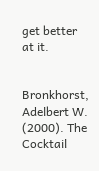get better at it.


Bronkhorst, Adelbert W. (2000). The Cocktail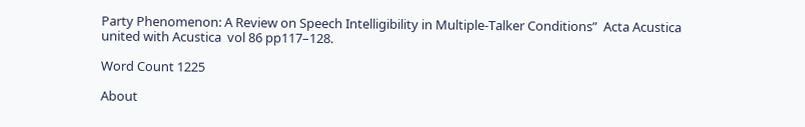Party Phenomenon: A Review on Speech Intelligibility in Multiple-Talker Conditions”  Acta Acustica united with Acustica  vol 86 pp117–128.

Word Count 1225

About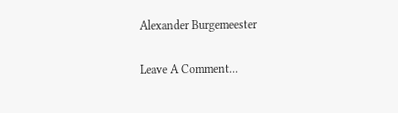Alexander Burgemeester

Leave A Comment...